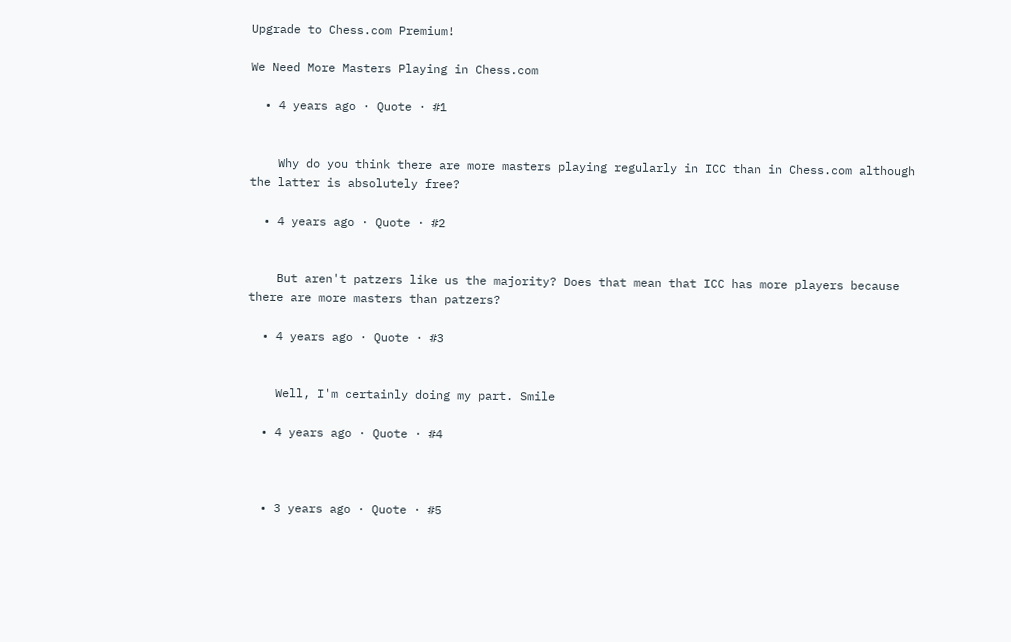Upgrade to Chess.com Premium!

We Need More Masters Playing in Chess.com

  • 4 years ago · Quote · #1


    Why do you think there are more masters playing regularly in ICC than in Chess.com although the latter is absolutely free?

  • 4 years ago · Quote · #2


    But aren't patzers like us the majority? Does that mean that ICC has more players because there are more masters than patzers?

  • 4 years ago · Quote · #3


    Well, I'm certainly doing my part. Smile

  • 4 years ago · Quote · #4



  • 3 years ago · Quote · #5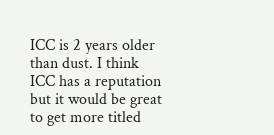ICC is 2 years older than dust. I think ICC has a reputation but it would be great to get more titled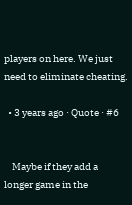players on here. We just need to eliminate cheating.

  • 3 years ago · Quote · #6


    Maybe if they add a longer game in the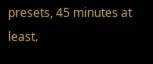presets, 45 minutes at least.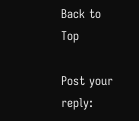Back to Top

Post your reply: